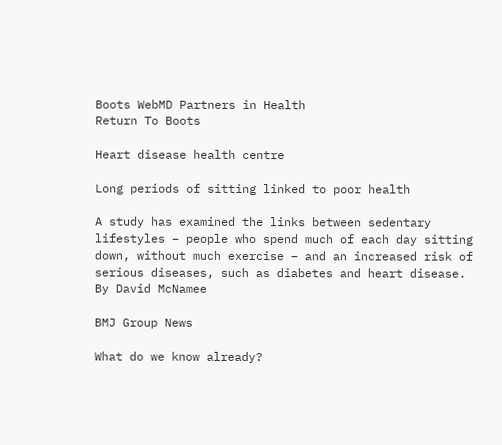Boots WebMD Partners in Health
Return To Boots

Heart disease health centre

Long periods of sitting linked to poor health

A study has examined the links between sedentary lifestyles – people who spend much of each day sitting down, without much exercise – and an increased risk of serious diseases, such as diabetes and heart disease.
By David McNamee

BMJ Group News

What do we know already?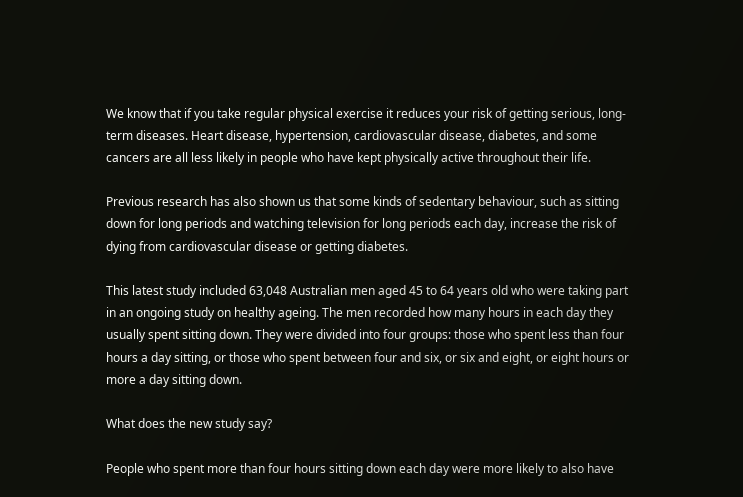We know that if you take regular physical exercise it reduces your risk of getting serious, long-term diseases. Heart disease, hypertension, cardiovascular disease, diabetes, and some cancers are all less likely in people who have kept physically active throughout their life.

Previous research has also shown us that some kinds of sedentary behaviour, such as sitting down for long periods and watching television for long periods each day, increase the risk of dying from cardiovascular disease or getting diabetes.

This latest study included 63,048 Australian men aged 45 to 64 years old who were taking part in an ongoing study on healthy ageing. The men recorded how many hours in each day they usually spent sitting down. They were divided into four groups: those who spent less than four hours a day sitting, or those who spent between four and six, or six and eight, or eight hours or more a day sitting down.

What does the new study say?

People who spent more than four hours sitting down each day were more likely to also have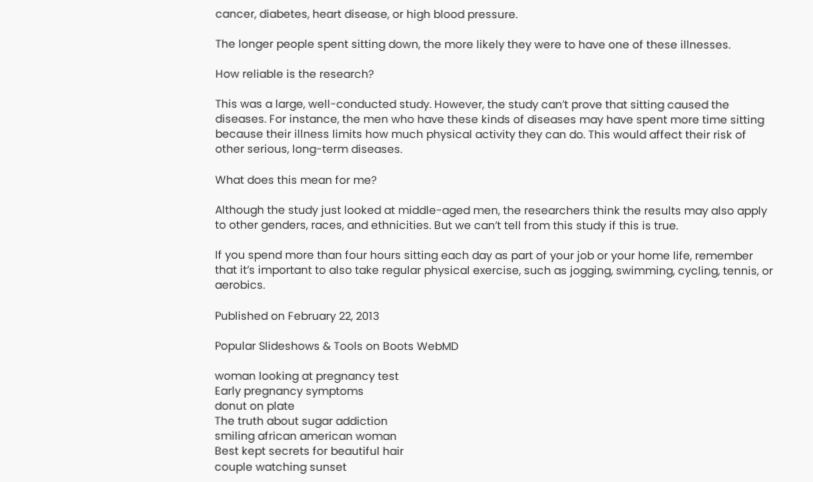cancer, diabetes, heart disease, or high blood pressure.

The longer people spent sitting down, the more likely they were to have one of these illnesses.

How reliable is the research?

This was a large, well-conducted study. However, the study can’t prove that sitting caused the diseases. For instance, the men who have these kinds of diseases may have spent more time sitting because their illness limits how much physical activity they can do. This would affect their risk of other serious, long-term diseases.

What does this mean for me?

Although the study just looked at middle-aged men, the researchers think the results may also apply to other genders, races, and ethnicities. But we can’t tell from this study if this is true.

If you spend more than four hours sitting each day as part of your job or your home life, remember that it’s important to also take regular physical exercise, such as jogging, swimming, cycling, tennis, or aerobics.

Published on February 22, 2013

Popular Slideshows & Tools on Boots WebMD

woman looking at pregnancy test
Early pregnancy symptoms
donut on plate
The truth about sugar addiction
smiling african american woman
Best kept secrets for beautiful hair
couple watching sunset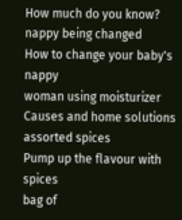How much do you know?
nappy being changed
How to change your baby's nappy
woman using moisturizer
Causes and home solutions
assorted spices
Pump up the flavour with spices
bag of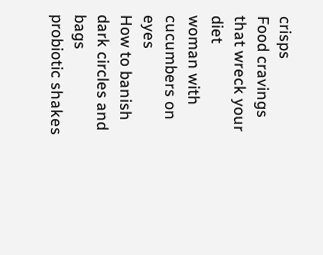crisps
Food cravings that wreck your diet
woman with cucumbers on eyes
How to banish dark circles and bags
probiotic shakes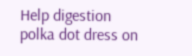Help digestion
polka dot dress on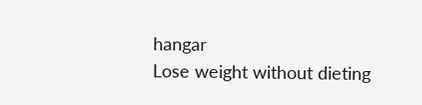hangar
Lose weight without dieting